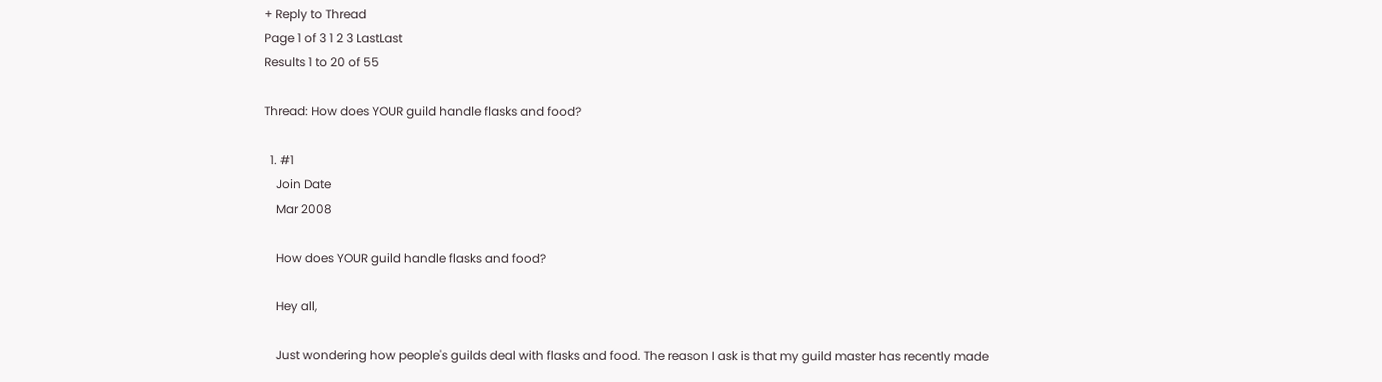+ Reply to Thread
Page 1 of 3 1 2 3 LastLast
Results 1 to 20 of 55

Thread: How does YOUR guild handle flasks and food?

  1. #1
    Join Date
    Mar 2008

    How does YOUR guild handle flasks and food?

    Hey all,

    Just wondering how people's guilds deal with flasks and food. The reason I ask is that my guild master has recently made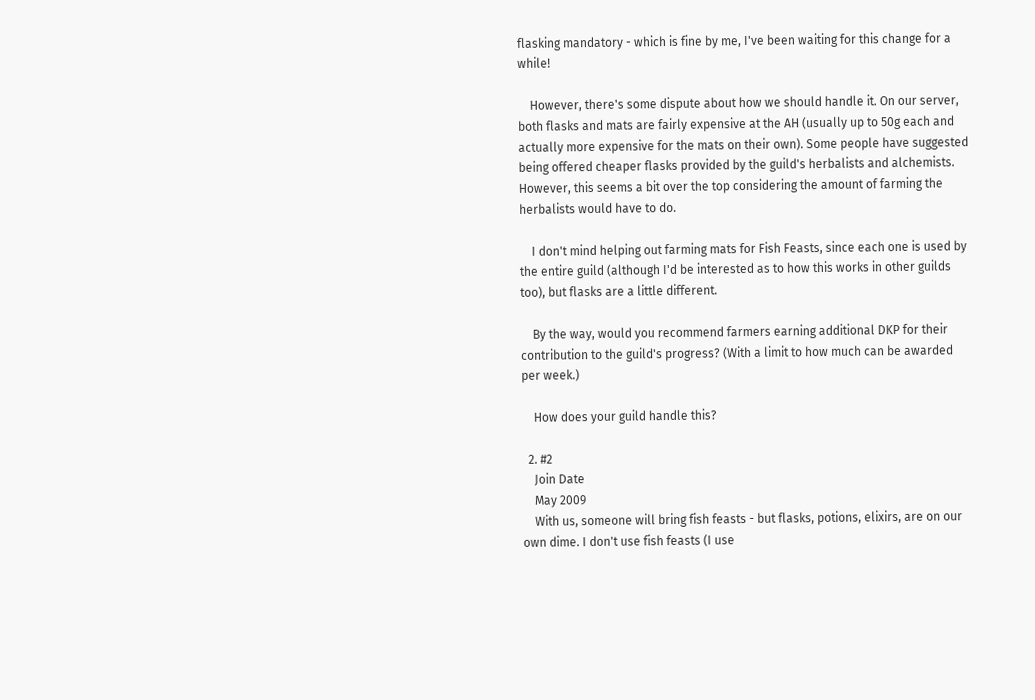flasking mandatory - which is fine by me, I've been waiting for this change for a while!

    However, there's some dispute about how we should handle it. On our server, both flasks and mats are fairly expensive at the AH (usually up to 50g each and actually more expensive for the mats on their own). Some people have suggested being offered cheaper flasks provided by the guild's herbalists and alchemists. However, this seems a bit over the top considering the amount of farming the herbalists would have to do.

    I don't mind helping out farming mats for Fish Feasts, since each one is used by the entire guild (although I'd be interested as to how this works in other guilds too), but flasks are a little different.

    By the way, would you recommend farmers earning additional DKP for their contribution to the guild's progress? (With a limit to how much can be awarded per week.)

    How does your guild handle this?

  2. #2
    Join Date
    May 2009
    With us, someone will bring fish feasts - but flasks, potions, elixirs, are on our own dime. I don't use fish feasts (I use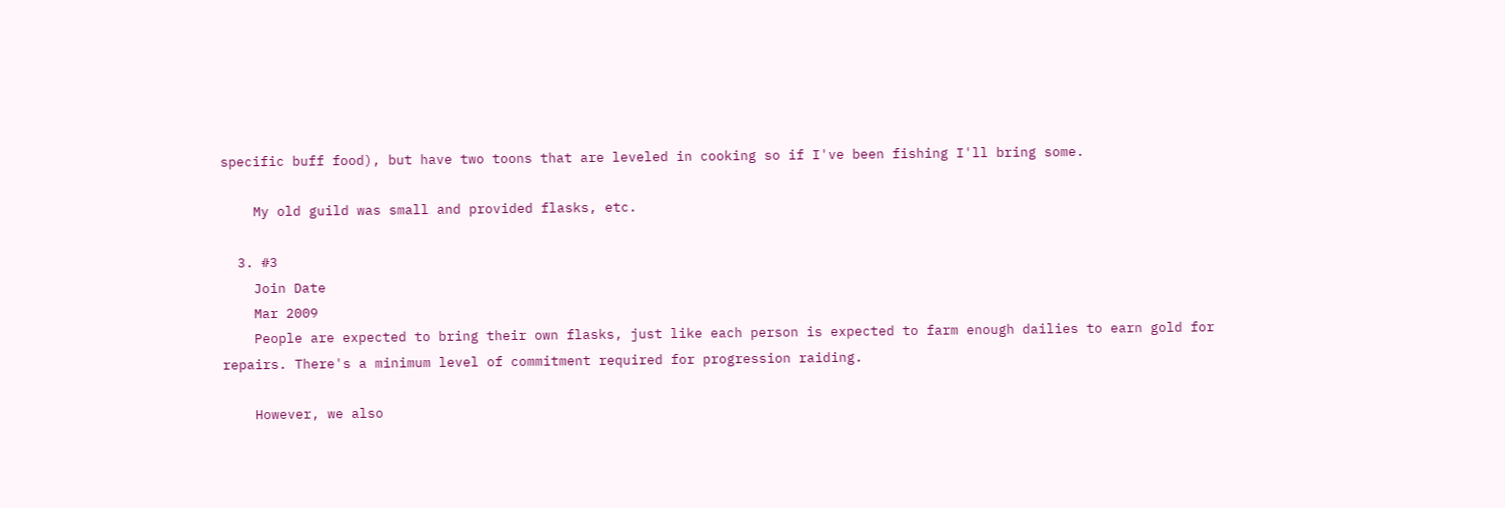specific buff food), but have two toons that are leveled in cooking so if I've been fishing I'll bring some.

    My old guild was small and provided flasks, etc.

  3. #3
    Join Date
    Mar 2009
    People are expected to bring their own flasks, just like each person is expected to farm enough dailies to earn gold for repairs. There's a minimum level of commitment required for progression raiding.

    However, we also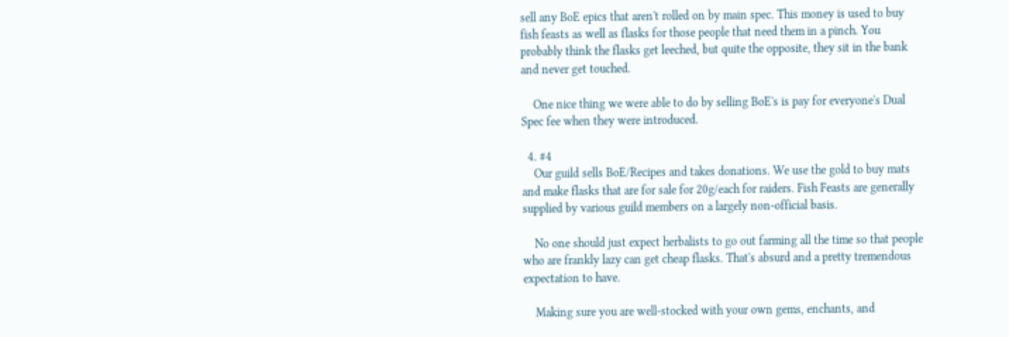sell any BoE epics that aren't rolled on by main spec. This money is used to buy fish feasts as well as flasks for those people that need them in a pinch. You probably think the flasks get leeched, but quite the opposite, they sit in the bank and never get touched.

    One nice thing we were able to do by selling BoE's is pay for everyone's Dual Spec fee when they were introduced.

  4. #4
    Our guild sells BoE/Recipes and takes donations. We use the gold to buy mats and make flasks that are for sale for 20g/each for raiders. Fish Feasts are generally supplied by various guild members on a largely non-official basis.

    No one should just expect herbalists to go out farming all the time so that people who are frankly lazy can get cheap flasks. That's absurd and a pretty tremendous expectation to have.

    Making sure you are well-stocked with your own gems, enchants, and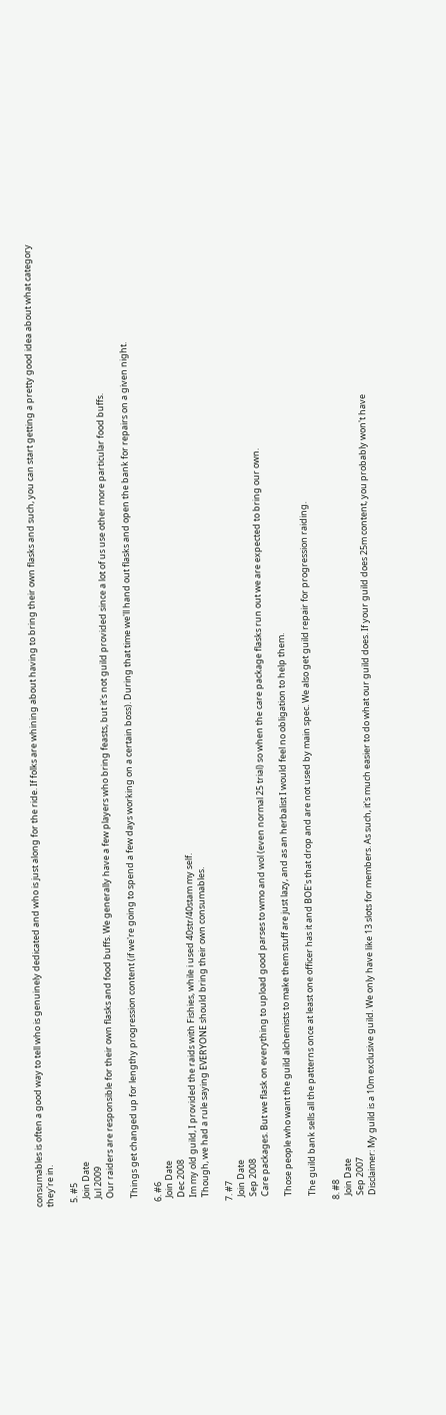consumables is often a good way to tell who is genuinely dedicated and who is just along for the ride. If folks are whining about having to bring their own flasks and such, you can start getting a pretty good idea about what category they're in.

  5. #5
    Join Date
    Jul 2009
    Our raiders are responsible for their own flasks and food buffs. We generally have a few players who bring feasts, but it's not guild provided since a lot of us use other more particular food buffs.

    Things get changed up for lengthy progression content (if we're going to spend a few days working on a certain boss). During that time we'll hand out flasks and open the bank for repairs on a given night.

  6. #6
    Join Date
    Dec 2008
    Im my old guild, I provided the raids with Fishies, while i used 40str/40stam my self.
    Though, we had a rule saying EVERYONE should bring their own consumables.

  7. #7
    Join Date
    Sep 2008
    Care packages. But we flask on everything to upload good parses to wmo and wol (even normal 25 trial) so when the care package flasks run out we are expected to bring our own.

    Those people who want the guild alchemists to make them stuff are just lazy, and as an herbalist I would feel no obligation to help them.

    The guild bank sells all the patterns once at least one officer has it and BOE's that drop and are not used by main spec. We also get guild repair for progression raiding.

  8. #8
    Join Date
    Sep 2007
    Disclaimer: My guild is a 10m exclusive guild. We only have like 13 slots for members. As such, it's much easier to do what our guild does. If your guild does 25m content, you probably won't have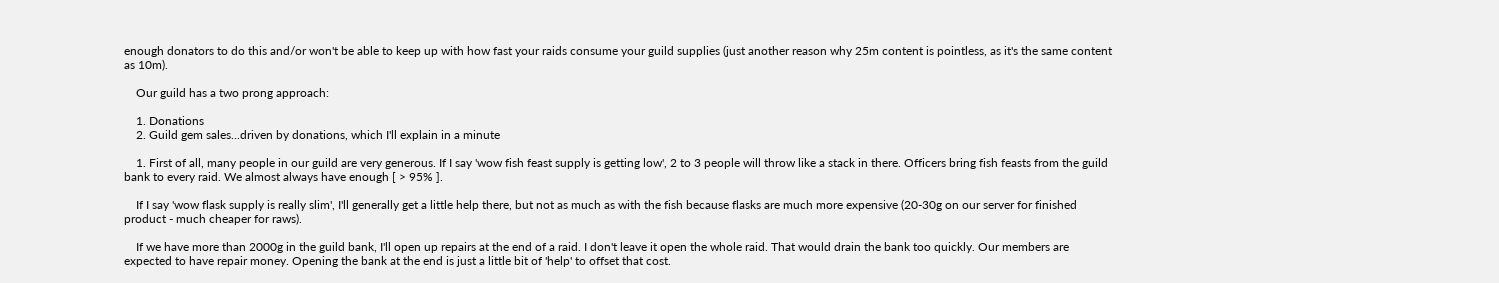enough donators to do this and/or won't be able to keep up with how fast your raids consume your guild supplies (just another reason why 25m content is pointless, as it's the same content as 10m).

    Our guild has a two prong approach:

    1. Donations
    2. Guild gem sales...driven by donations, which I'll explain in a minute

    1. First of all, many people in our guild are very generous. If I say 'wow fish feast supply is getting low', 2 to 3 people will throw like a stack in there. Officers bring fish feasts from the guild bank to every raid. We almost always have enough [ > 95% ].

    If I say 'wow flask supply is really slim', I'll generally get a little help there, but not as much as with the fish because flasks are much more expensive (20-30g on our server for finished product - much cheaper for raws).

    If we have more than 2000g in the guild bank, I'll open up repairs at the end of a raid. I don't leave it open the whole raid. That would drain the bank too quickly. Our members are expected to have repair money. Opening the bank at the end is just a little bit of 'help' to offset that cost.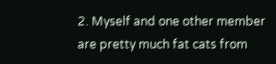2. Myself and one other member are pretty much fat cats from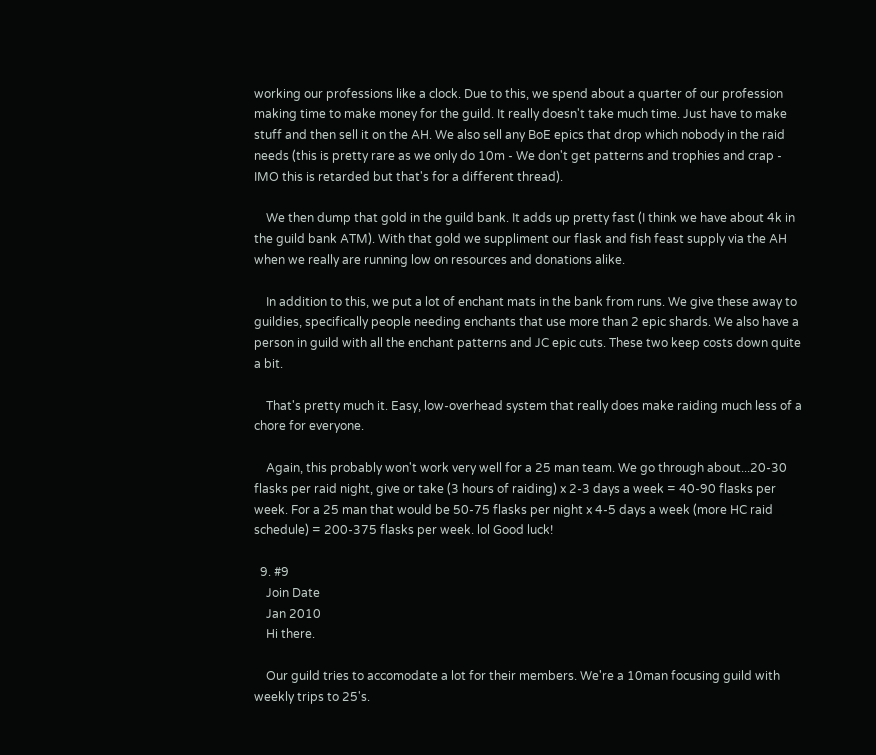working our professions like a clock. Due to this, we spend about a quarter of our profession making time to make money for the guild. It really doesn't take much time. Just have to make stuff and then sell it on the AH. We also sell any BoE epics that drop which nobody in the raid needs (this is pretty rare as we only do 10m - We don't get patterns and trophies and crap - IMO this is retarded but that's for a different thread).

    We then dump that gold in the guild bank. It adds up pretty fast (I think we have about 4k in the guild bank ATM). With that gold we suppliment our flask and fish feast supply via the AH when we really are running low on resources and donations alike.

    In addition to this, we put a lot of enchant mats in the bank from runs. We give these away to guildies, specifically people needing enchants that use more than 2 epic shards. We also have a person in guild with all the enchant patterns and JC epic cuts. These two keep costs down quite a bit.

    That's pretty much it. Easy, low-overhead system that really does make raiding much less of a chore for everyone.

    Again, this probably won't work very well for a 25 man team. We go through about...20-30 flasks per raid night, give or take (3 hours of raiding) x 2-3 days a week = 40-90 flasks per week. For a 25 man that would be 50-75 flasks per night x 4-5 days a week (more HC raid schedule) = 200-375 flasks per week. lol Good luck!

  9. #9
    Join Date
    Jan 2010
    Hi there.

    Our guild tries to accomodate a lot for their members. We're a 10man focusing guild with weekly trips to 25's.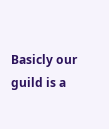Basicly our guild is a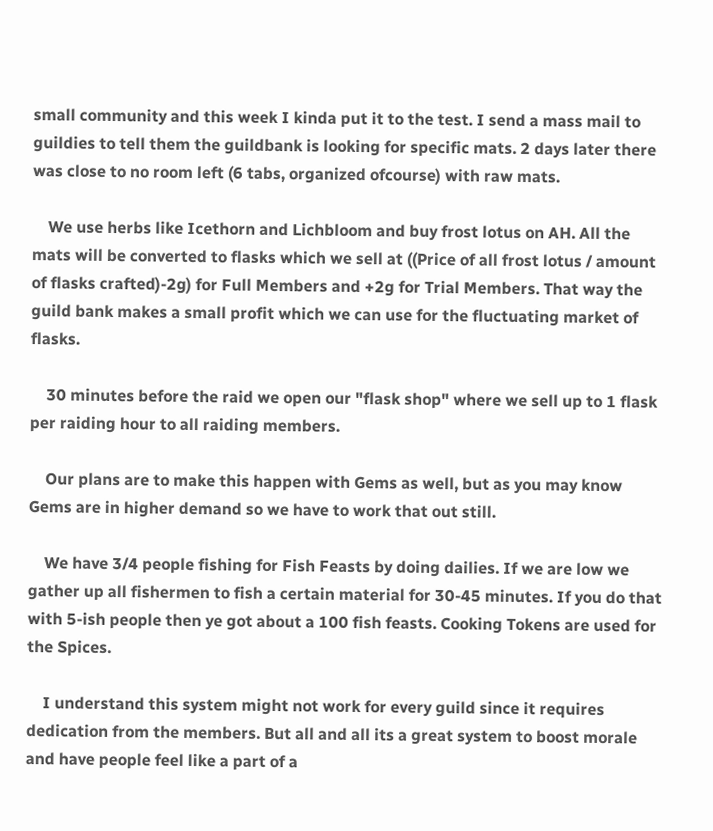small community and this week I kinda put it to the test. I send a mass mail to guildies to tell them the guildbank is looking for specific mats. 2 days later there was close to no room left (6 tabs, organized ofcourse) with raw mats.

    We use herbs like Icethorn and Lichbloom and buy frost lotus on AH. All the mats will be converted to flasks which we sell at ((Price of all frost lotus / amount of flasks crafted)-2g) for Full Members and +2g for Trial Members. That way the guild bank makes a small profit which we can use for the fluctuating market of flasks.

    30 minutes before the raid we open our "flask shop" where we sell up to 1 flask per raiding hour to all raiding members.

    Our plans are to make this happen with Gems as well, but as you may know Gems are in higher demand so we have to work that out still.

    We have 3/4 people fishing for Fish Feasts by doing dailies. If we are low we gather up all fishermen to fish a certain material for 30-45 minutes. If you do that with 5-ish people then ye got about a 100 fish feasts. Cooking Tokens are used for the Spices.

    I understand this system might not work for every guild since it requires dedication from the members. But all and all its a great system to boost morale and have people feel like a part of a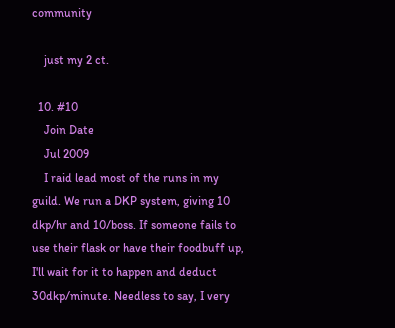community

    just my 2 ct.

  10. #10
    Join Date
    Jul 2009
    I raid lead most of the runs in my guild. We run a DKP system, giving 10 dkp/hr and 10/boss. If someone fails to use their flask or have their foodbuff up, I'll wait for it to happen and deduct 30dkp/minute. Needless to say, I very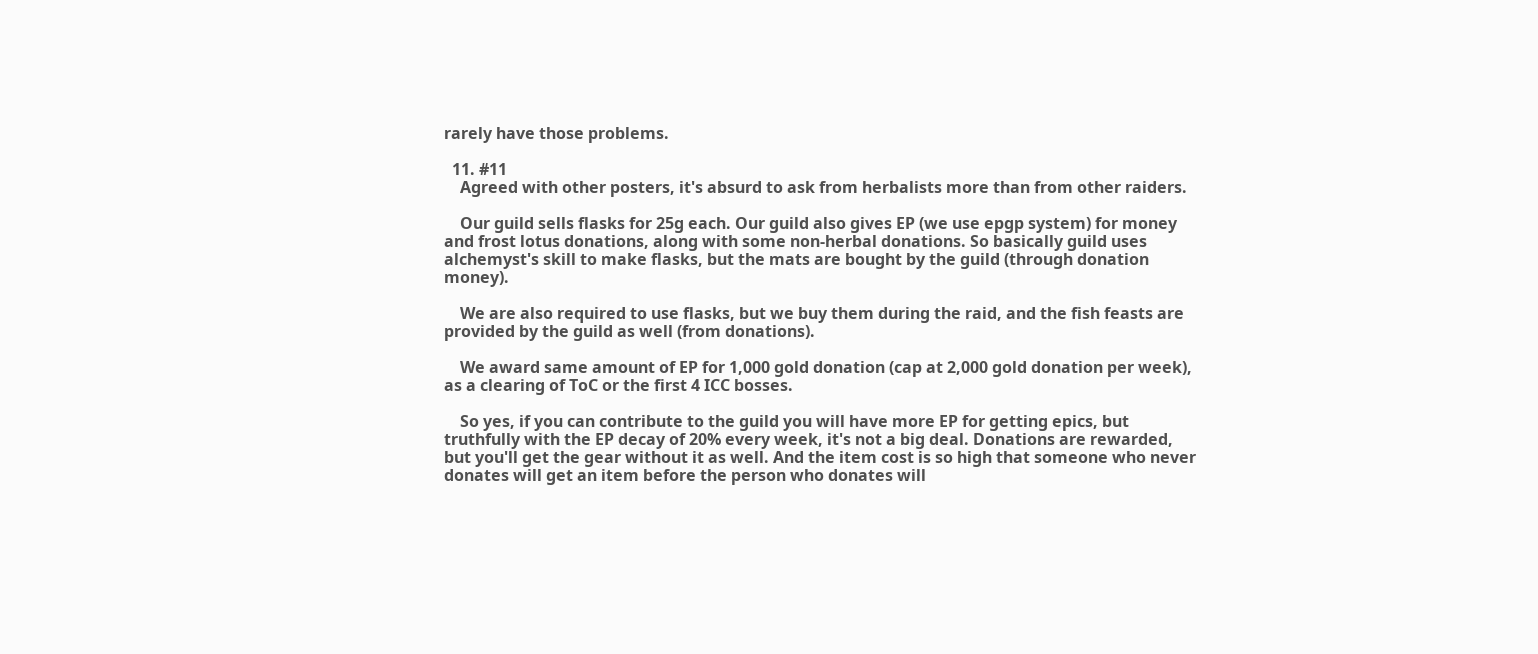rarely have those problems.

  11. #11
    Agreed with other posters, it's absurd to ask from herbalists more than from other raiders.

    Our guild sells flasks for 25g each. Our guild also gives EP (we use epgp system) for money and frost lotus donations, along with some non-herbal donations. So basically guild uses alchemyst's skill to make flasks, but the mats are bought by the guild (through donation money).

    We are also required to use flasks, but we buy them during the raid, and the fish feasts are provided by the guild as well (from donations).

    We award same amount of EP for 1,000 gold donation (cap at 2,000 gold donation per week), as a clearing of ToC or the first 4 ICC bosses.

    So yes, if you can contribute to the guild you will have more EP for getting epics, but truthfully with the EP decay of 20% every week, it's not a big deal. Donations are rewarded, but you'll get the gear without it as well. And the item cost is so high that someone who never donates will get an item before the person who donates will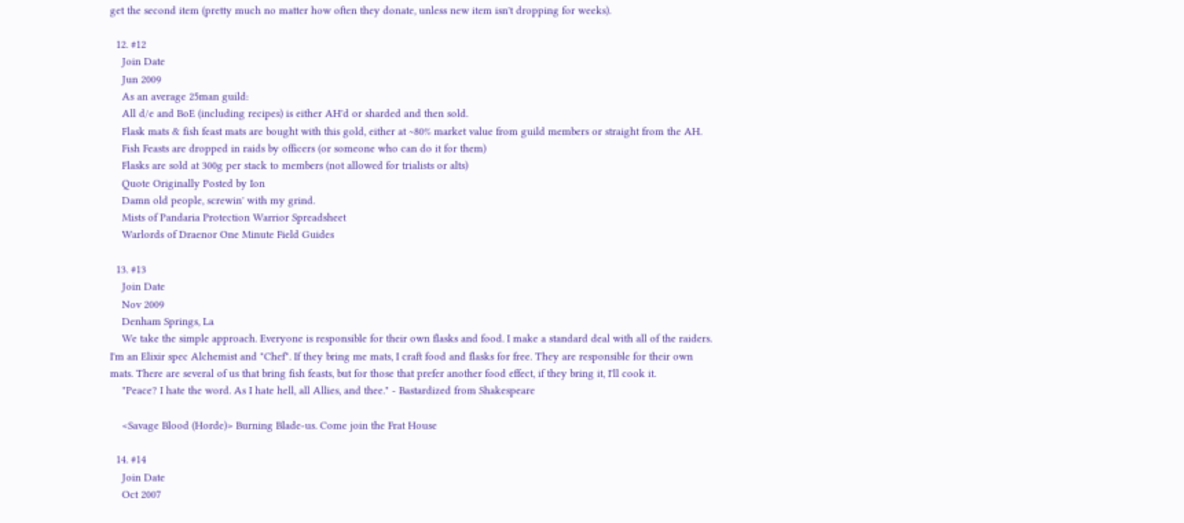get the second item (pretty much no matter how often they donate, unless new item isn't dropping for weeks).

  12. #12
    Join Date
    Jun 2009
    As an average 25man guild:
    All d/e and BoE (including recipes) is either AH'd or sharded and then sold.
    Flask mats & fish feast mats are bought with this gold, either at ~80% market value from guild members or straight from the AH.
    Fish Feasts are dropped in raids by officers (or someone who can do it for them)
    Flasks are sold at 300g per stack to members (not allowed for trialists or alts)
    Quote Originally Posted by Ion
    Damn old people, screwin' with my grind.
    Mists of Pandaria Protection Warrior Spreadsheet
    Warlords of Draenor One Minute Field Guides

  13. #13
    Join Date
    Nov 2009
    Denham Springs, La
    We take the simple approach. Everyone is responsible for their own flasks and food. I make a standard deal with all of the raiders. I'm an Elixir spec Alchemist and "Chef". If they bring me mats, I craft food and flasks for free. They are responsible for their own mats. There are several of us that bring fish feasts, but for those that prefer another food effect, if they bring it, I'll cook it.
    "Peace? I hate the word. As I hate hell, all Allies, and thee." - Bastardized from Shakespeare

    <Savage Blood (Horde)> Burning Blade-us. Come join the Frat House

  14. #14
    Join Date
    Oct 2007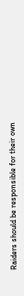Raiders should be responsible for their own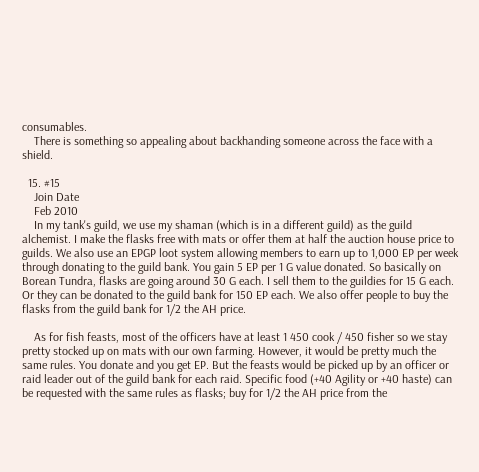consumables.
    There is something so appealing about backhanding someone across the face with a shield.

  15. #15
    Join Date
    Feb 2010
    In my tank's guild, we use my shaman (which is in a different guild) as the guild alchemist. I make the flasks free with mats or offer them at half the auction house price to guilds. We also use an EPGP loot system allowing members to earn up to 1,000 EP per week through donating to the guild bank. You gain 5 EP per 1 G value donated. So basically on Borean Tundra, flasks are going around 30 G each. I sell them to the guildies for 15 G each. Or they can be donated to the guild bank for 150 EP each. We also offer people to buy the flasks from the guild bank for 1/2 the AH price.

    As for fish feasts, most of the officers have at least 1 450 cook / 450 fisher so we stay pretty stocked up on mats with our own farming. However, it would be pretty much the same rules. You donate and you get EP. But the feasts would be picked up by an officer or raid leader out of the guild bank for each raid. Specific food (+40 Agility or +40 haste) can be requested with the same rules as flasks; buy for 1/2 the AH price from the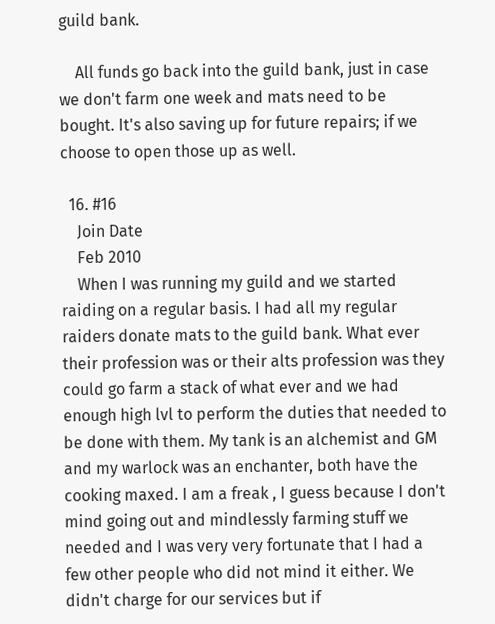guild bank.

    All funds go back into the guild bank, just in case we don't farm one week and mats need to be bought. It's also saving up for future repairs; if we choose to open those up as well.

  16. #16
    Join Date
    Feb 2010
    When I was running my guild and we started raiding on a regular basis. I had all my regular raiders donate mats to the guild bank. What ever their profession was or their alts profession was they could go farm a stack of what ever and we had enough high lvl to perform the duties that needed to be done with them. My tank is an alchemist and GM and my warlock was an enchanter, both have the cooking maxed. I am a freak , I guess because I don't mind going out and mindlessly farming stuff we needed and I was very very fortunate that I had a few other people who did not mind it either. We didn't charge for our services but if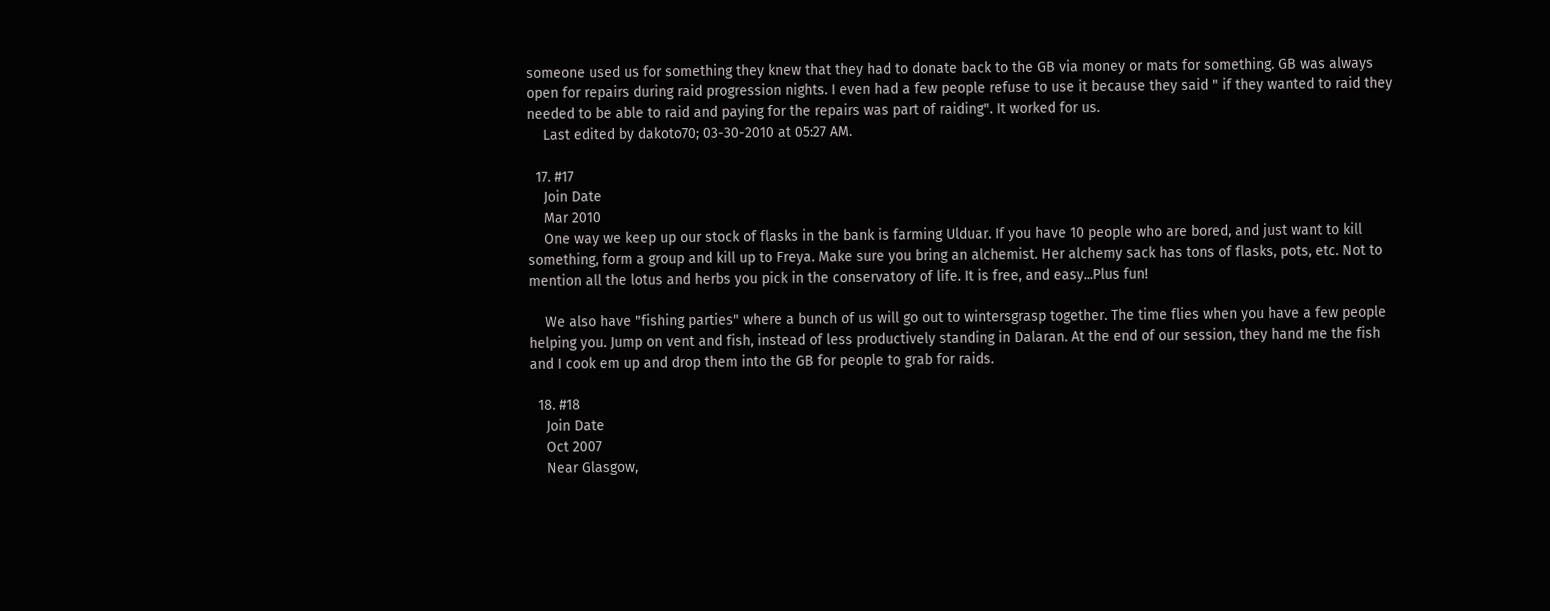someone used us for something they knew that they had to donate back to the GB via money or mats for something. GB was always open for repairs during raid progression nights. I even had a few people refuse to use it because they said " if they wanted to raid they needed to be able to raid and paying for the repairs was part of raiding". It worked for us.
    Last edited by dakoto70; 03-30-2010 at 05:27 AM.

  17. #17
    Join Date
    Mar 2010
    One way we keep up our stock of flasks in the bank is farming Ulduar. If you have 10 people who are bored, and just want to kill something, form a group and kill up to Freya. Make sure you bring an alchemist. Her alchemy sack has tons of flasks, pots, etc. Not to mention all the lotus and herbs you pick in the conservatory of life. It is free, and easy...Plus fun!

    We also have "fishing parties" where a bunch of us will go out to wintersgrasp together. The time flies when you have a few people helping you. Jump on vent and fish, instead of less productively standing in Dalaran. At the end of our session, they hand me the fish and I cook em up and drop them into the GB for people to grab for raids.

  18. #18
    Join Date
    Oct 2007
    Near Glasgow,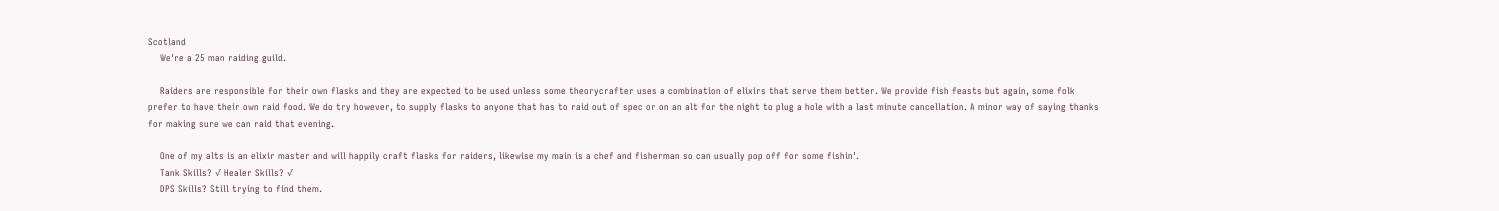Scotland
    We're a 25 man raiding guild.

    Raiders are responsible for their own flasks and they are expected to be used unless some theorycrafter uses a combination of elixirs that serve them better. We provide fish feasts but again, some folk prefer to have their own raid food. We do try however, to supply flasks to anyone that has to raid out of spec or on an alt for the night to plug a hole with a last minute cancellation. A minor way of saying thanks for making sure we can raid that evening.

    One of my alts is an elixir master and will happily craft flasks for raiders, likewise my main is a chef and fisherman so can usually pop off for some fishin'.
    Tank Skills? √ Healer Skills? √
    DPS Skills? Still trying to find them.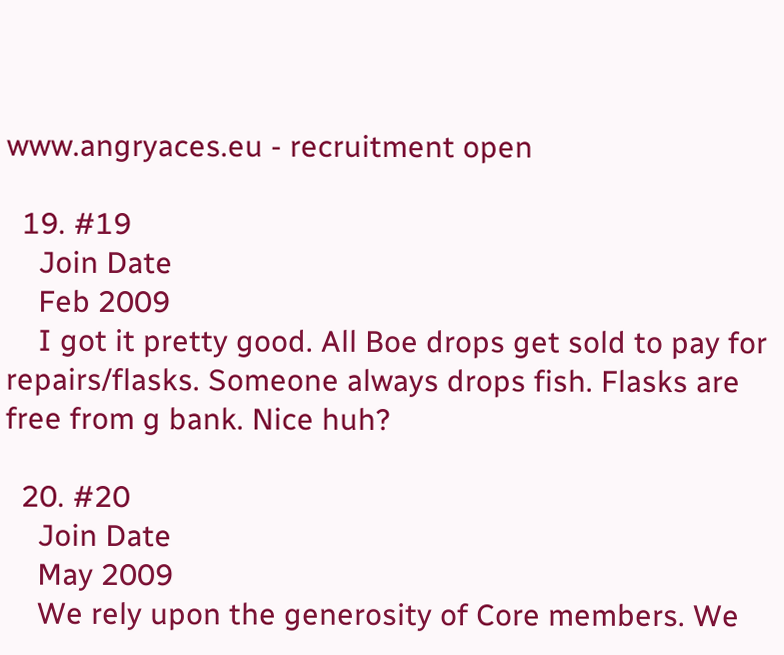www.angryaces.eu - recruitment open

  19. #19
    Join Date
    Feb 2009
    I got it pretty good. All Boe drops get sold to pay for repairs/flasks. Someone always drops fish. Flasks are free from g bank. Nice huh?

  20. #20
    Join Date
    May 2009
    We rely upon the generosity of Core members. We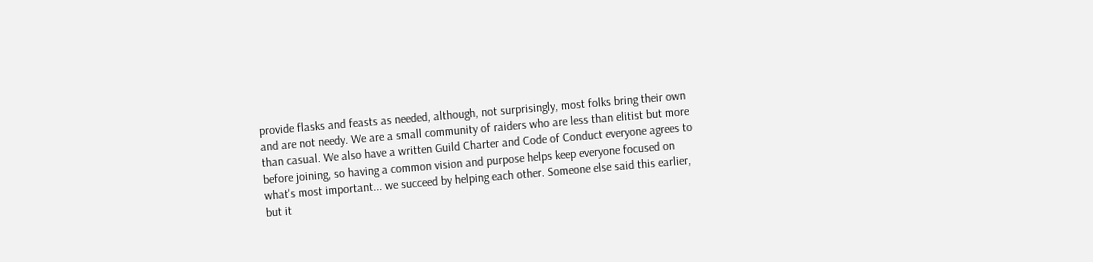provide flasks and feasts as needed, although, not surprisingly, most folks bring their own and are not needy. We are a small community of raiders who are less than elitist but more than casual. We also have a written Guild Charter and Code of Conduct everyone agrees to before joining, so having a common vision and purpose helps keep everyone focused on what's most important... we succeed by helping each other. Someone else said this earlier, but it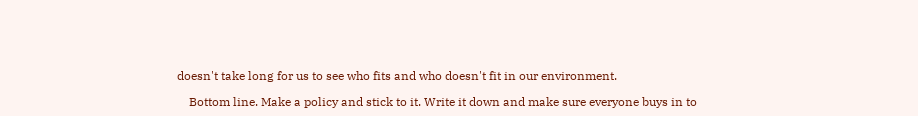doesn't take long for us to see who fits and who doesn't fit in our environment.

    Bottom line. Make a policy and stick to it. Write it down and make sure everyone buys in to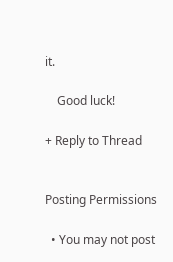it.

    Good luck!

+ Reply to Thread


Posting Permissions

  • You may not post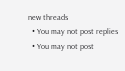new threads
  • You may not post replies
  • You may not post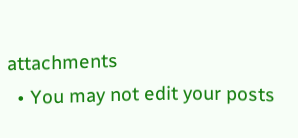attachments
  • You may not edit your posts